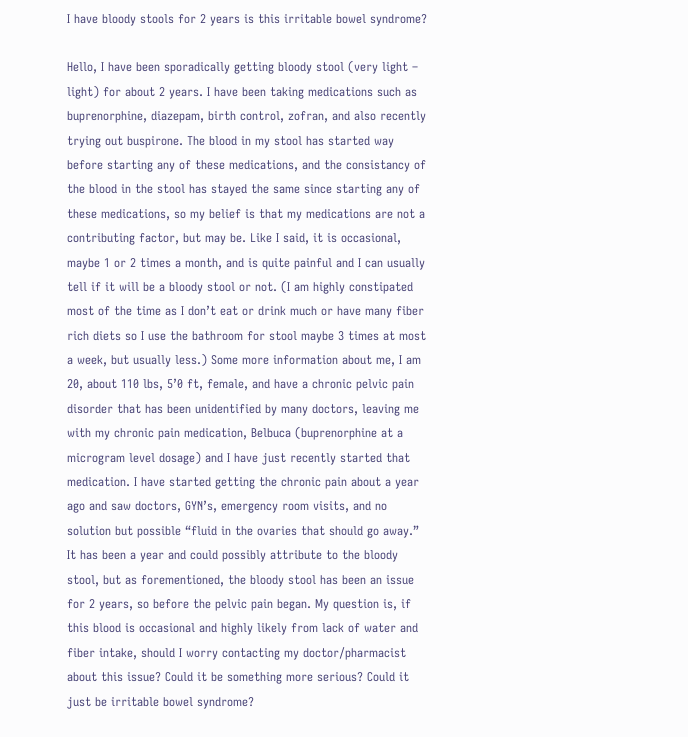I have bloody stools for 2 years is this irritable bowel syndrome?

Hello, I have been sporadically getting bloody stool (very light – light) for about 2 years. I have been taking medications such as buprenorphine, diazepam, birth control, zofran, and also recently trying out buspirone. The blood in my stool has started way before starting any of these medications, and the consistancy of the blood in the stool has stayed the same since starting any of these medications, so my belief is that my medications are not a contributing factor, but may be. Like I said, it is occasional, maybe 1 or 2 times a month, and is quite painful and I can usually tell if it will be a bloody stool or not. (I am highly constipated most of the time as I don’t eat or drink much or have many fiber rich diets so I use the bathroom for stool maybe 3 times at most a week, but usually less.) Some more information about me, I am 20, about 110 lbs, 5’0 ft, female, and have a chronic pelvic pain disorder that has been unidentified by many doctors, leaving me with my chronic pain medication, Belbuca (buprenorphine at a microgram level dosage) and I have just recently started that medication. I have started getting the chronic pain about a year ago and saw doctors, GYN’s, emergency room visits, and no solution but possible “fluid in the ovaries that should go away.” It has been a year and could possibly attribute to the bloody stool, but as forementioned, the bloody stool has been an issue for 2 years, so before the pelvic pain began. My question is, if this blood is occasional and highly likely from lack of water and fiber intake, should I worry contacting my doctor/pharmacist about this issue? Could it be something more serious? Could it just be irritable bowel syndrome?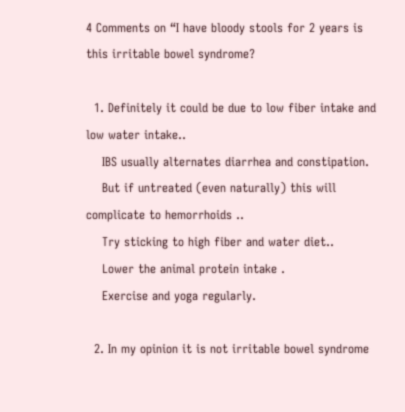4 Comments on “I have bloody stools for 2 years is this irritable bowel syndrome?

  1. Definitely it could be due to low fiber intake and low water intake..
    IBS usually alternates diarrhea and constipation.
    But if untreated (even naturally) this will complicate to hemorrhoids ..
    Try sticking to high fiber and water diet..
    Lower the animal protein intake .
    Exercise and yoga regularly.

  2. In my opinion it is not irritable bowel syndrome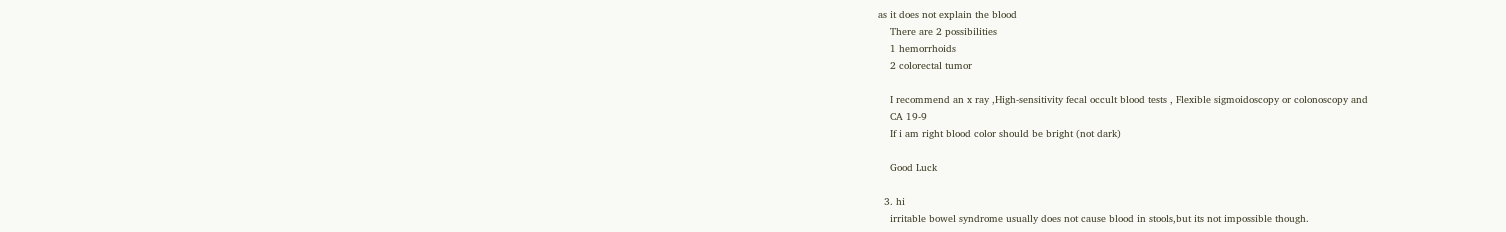as it does not explain the blood
    There are 2 possibilities
    1 hemorrhoids
    2 colorectal tumor

    I recommend an x ray ,High-sensitivity fecal occult blood tests , Flexible sigmoidoscopy or colonoscopy and
    CA 19-9
    If i am right blood color should be bright (not dark)

    Good Luck

  3. hi
    irritable bowel syndrome usually does not cause blood in stools,but its not impossible though.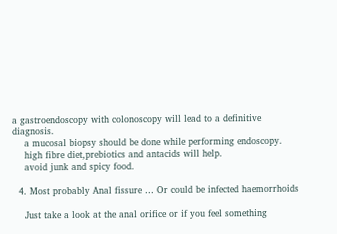a gastroendoscopy with colonoscopy will lead to a definitive diagnosis.
    a mucosal biopsy should be done while performing endoscopy.
    high fibre diet,prebiotics and antacids will help.
    avoid junk and spicy food.

  4. Most probably Anal fissure … Or could be infected haemorrhoids

    Just take a look at the anal orifice or if you feel something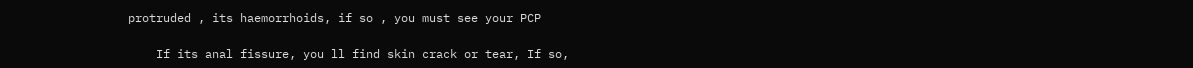protruded , its haemorrhoids, if so , you must see your PCP

    If its anal fissure, you ll find skin crack or tear, If so,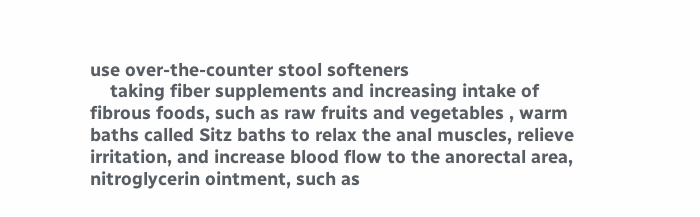use over-the-counter stool softeners
    taking fiber supplements and increasing intake of fibrous foods, such as raw fruits and vegetables , warm baths called Sitz baths to relax the anal muscles, relieve irritation, and increase blood flow to the anorectal area, nitroglycerin ointment, such as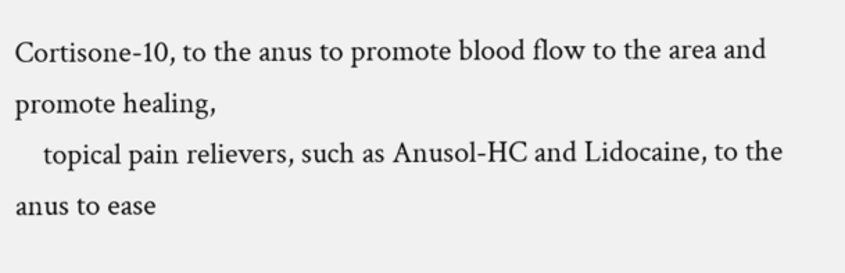Cortisone-10, to the anus to promote blood flow to the area and promote healing,
    topical pain relievers, such as Anusol-HC and Lidocaine, to the anus to ease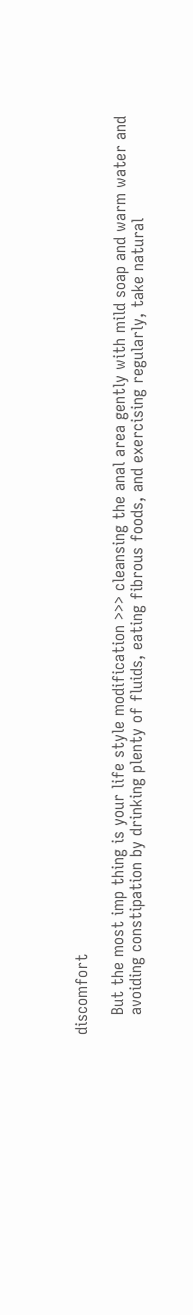discomfort

    But the most imp thing is your life style modification >>> cleansing the anal area gently with mild soap and warm water and
    avoiding constipation by drinking plenty of fluids, eating fibrous foods, and exercising regularly, take natural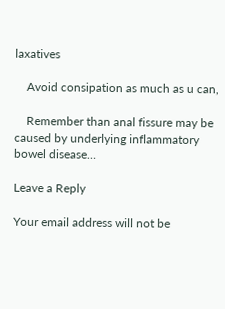laxatives

    Avoid consipation as much as u can,

    Remember than anal fissure may be caused by underlying inflammatory bowel disease…

Leave a Reply

Your email address will not be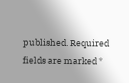published. Required fields are marked *